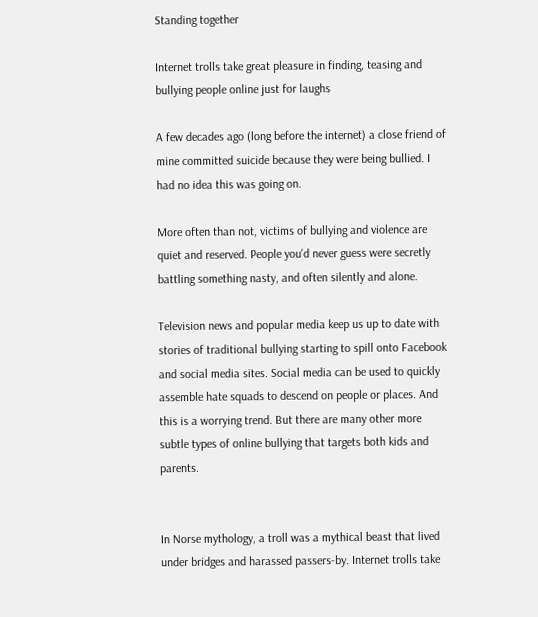Standing together

Internet trolls take great pleasure in finding, teasing and bullying people online just for laughs

A few decades ago (long before the internet) a close friend of mine committed suicide because they were being bullied. I had no idea this was going on.

More often than not, victims of bullying and violence are quiet and reserved. People you'd never guess were secretly battling something nasty, and often silently and alone.

Television news and popular media keep us up to date with stories of traditional bullying starting to spill onto Facebook and social media sites. Social media can be used to quickly assemble hate squads to descend on people or places. And this is a worrying trend. But there are many other more subtle types of online bullying that targets both kids and parents.


In Norse mythology, a troll was a mythical beast that lived under bridges and harassed passers-by. Internet trolls take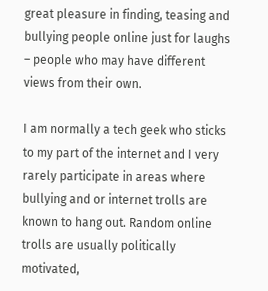great pleasure in finding, teasing and bullying people online just for laughs – people who may have different views from their own.

I am normally a tech geek who sticks to my part of the internet and I very rarely participate in areas where bullying and or internet trolls are known to hang out. Random online trolls are usually politically motivated,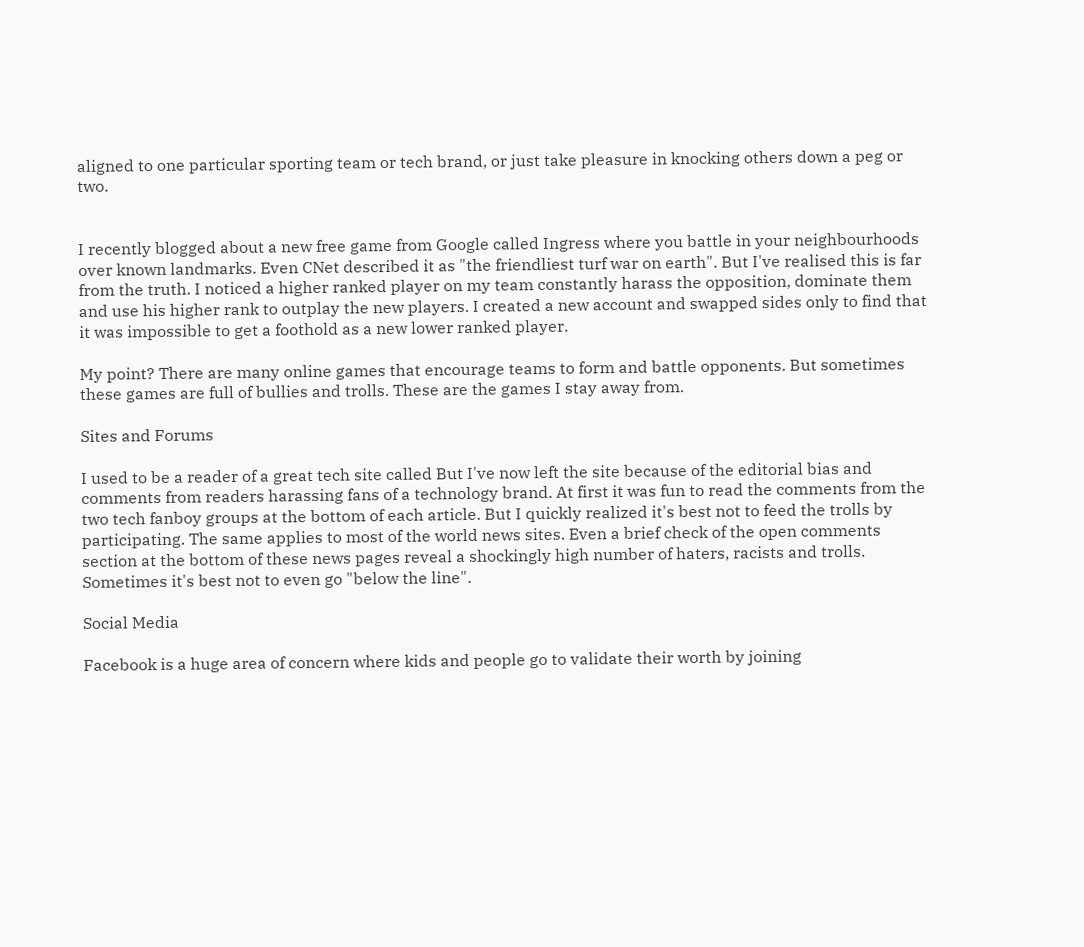aligned to one particular sporting team or tech brand, or just take pleasure in knocking others down a peg or two.


I recently blogged about a new free game from Google called Ingress where you battle in your neighbourhoods over known landmarks. Even CNet described it as "the friendliest turf war on earth". But I've realised this is far from the truth. I noticed a higher ranked player on my team constantly harass the opposition, dominate them and use his higher rank to outplay the new players. I created a new account and swapped sides only to find that it was impossible to get a foothold as a new lower ranked player.

My point? There are many online games that encourage teams to form and battle opponents. But sometimes these games are full of bullies and trolls. These are the games I stay away from.

Sites and Forums

I used to be a reader of a great tech site called But I've now left the site because of the editorial bias and comments from readers harassing fans of a technology brand. At first it was fun to read the comments from the two tech fanboy groups at the bottom of each article. But I quickly realized it's best not to feed the trolls by participating. The same applies to most of the world news sites. Even a brief check of the open comments section at the bottom of these news pages reveal a shockingly high number of haters, racists and trolls. Sometimes it's best not to even go "below the line".

Social Media

Facebook is a huge area of concern where kids and people go to validate their worth by joining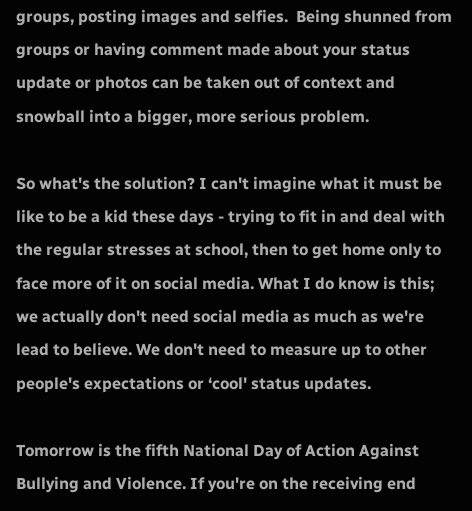groups, posting images and selfies.  Being shunned from groups or having comment made about your status update or photos can be taken out of context and snowball into a bigger, more serious problem.

So what's the solution? I can't imagine what it must be like to be a kid these days - trying to fit in and deal with the regular stresses at school, then to get home only to face more of it on social media. What I do know is this; we actually don't need social media as much as we're lead to believe. We don't need to measure up to other people's expectations or ‘cool' status updates.

Tomorrow is the fifth National Day of Action Against Bullying and Violence. If you're on the receiving end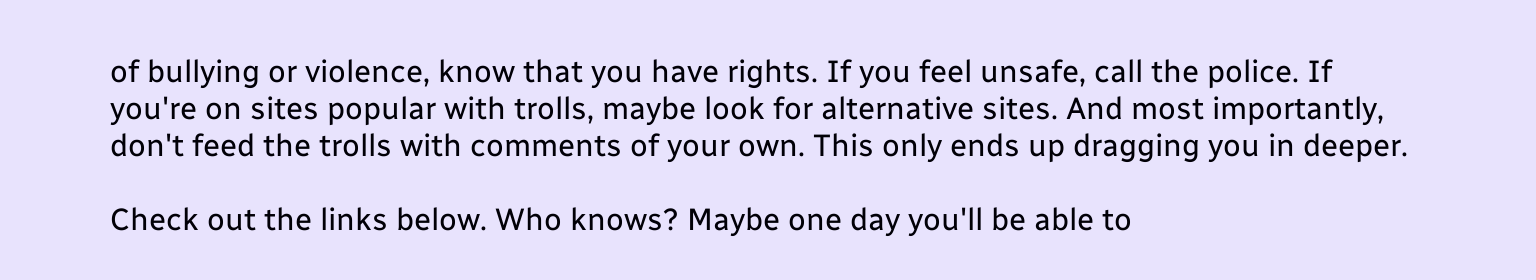of bullying or violence, know that you have rights. If you feel unsafe, call the police. If you're on sites popular with trolls, maybe look for alternative sites. And most importantly, don't feed the trolls with comments of your own. This only ends up dragging you in deeper.

Check out the links below. Who knows? Maybe one day you'll be able to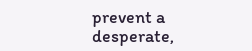prevent a desperate,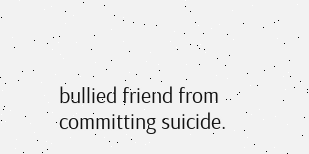bullied friend from committing suicide.